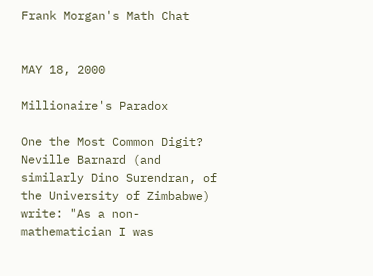Frank Morgan's Math Chat


MAY 18, 2000

Millionaire's Paradox

One the Most Common Digit? Neville Barnard (and similarly Dino Surendran, of the University of Zimbabwe) write: "As a non-mathematician I was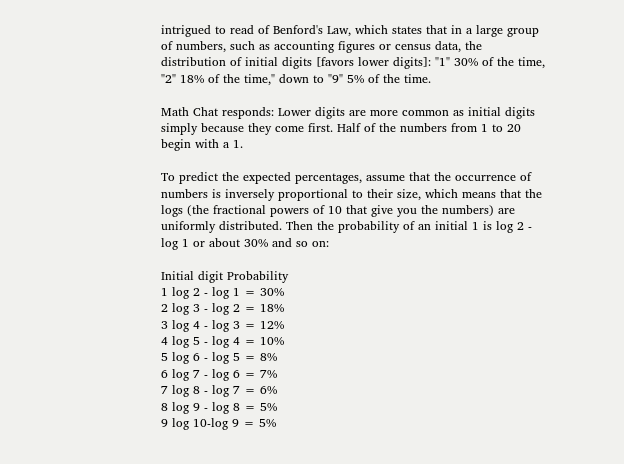intrigued to read of Benford's Law, which states that in a large group of numbers, such as accounting figures or census data, the distribution of initial digits [favors lower digits]: "1" 30% of the time, "2" 18% of the time," down to "9" 5% of the time.

Math Chat responds: Lower digits are more common as initial digits simply because they come first. Half of the numbers from 1 to 20 begin with a 1.

To predict the expected percentages, assume that the occurrence of numbers is inversely proportional to their size, which means that the logs (the fractional powers of 10 that give you the numbers) are uniformly distributed. Then the probability of an initial 1 is log 2 - log 1 or about 30% and so on:

Initial digit Probability
1 log 2 - log 1 = 30%
2 log 3 - log 2 = 18%
3 log 4 - log 3 = 12%
4 log 5 - log 4 = 10%
5 log 6 - log 5 = 8%
6 log 7 - log 6 = 7%
7 log 8 - log 7 = 6%
8 log 9 - log 8 = 5%
9 log 10-log 9 = 5%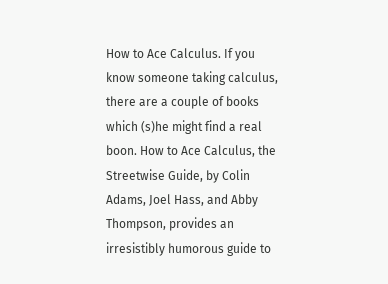How to Ace Calculus. If you know someone taking calculus, there are a couple of books which (s)he might find a real boon. How to Ace Calculus, the Streetwise Guide, by Colin Adams, Joel Hass, and Abby Thompson, provides an irresistibly humorous guide to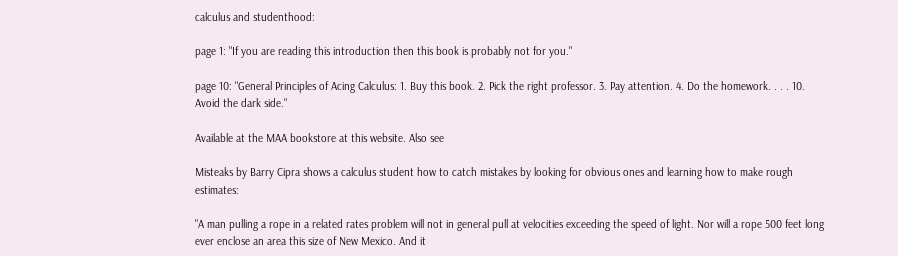calculus and studenthood:

page 1: "If you are reading this introduction then this book is probably not for you."

page 10: "General Principles of Acing Calculus: 1. Buy this book. 2. Pick the right professor. 3. Pay attention. 4. Do the homework. . . . 10. Avoid the dark side."

Available at the MAA bookstore at this website. Also see

Misteaks by Barry Cipra shows a calculus student how to catch mistakes by looking for obvious ones and learning how to make rough estimates:

"A man pulling a rope in a related rates problem will not in general pull at velocities exceeding the speed of light. Nor will a rope 500 feet long ever enclose an area this size of New Mexico. And it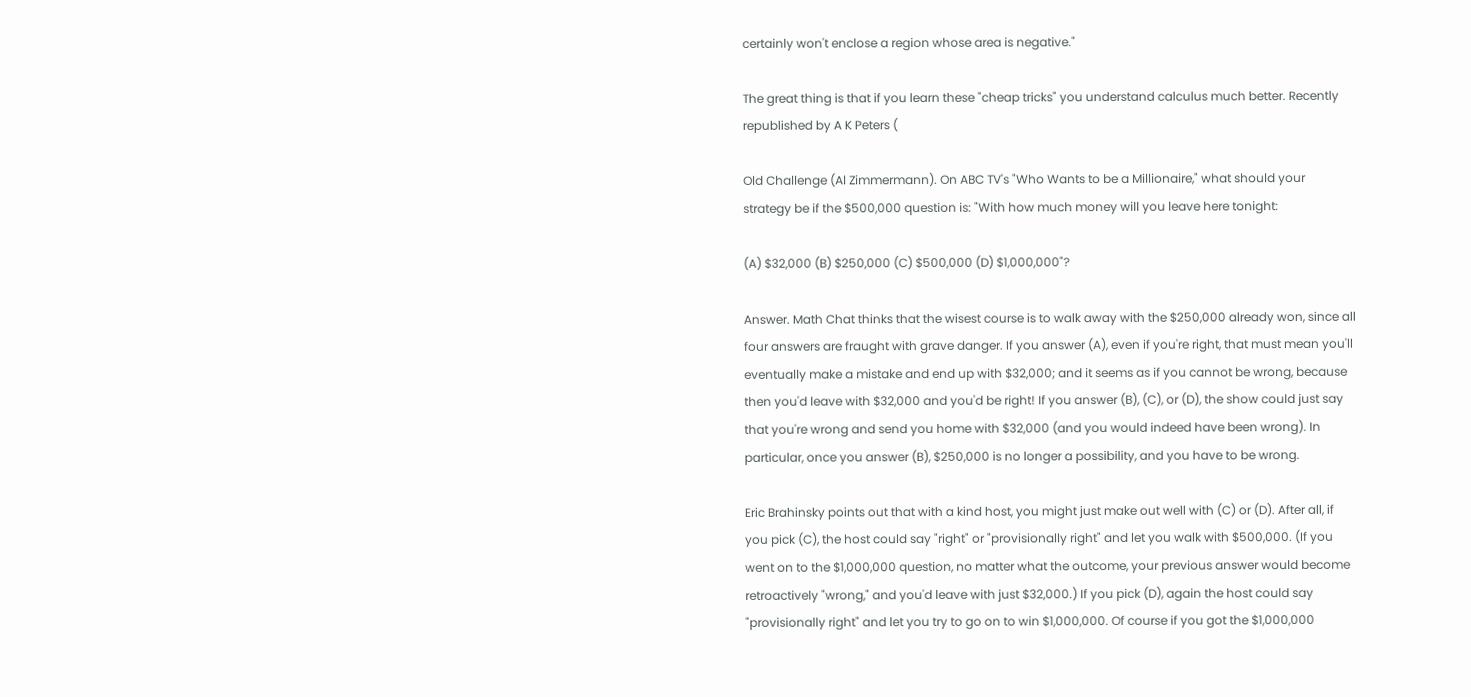certainly won't enclose a region whose area is negative."

The great thing is that if you learn these "cheap tricks" you understand calculus much better. Recently republished by A K Peters (

Old Challenge (Al Zimmermann). On ABC TV's "Who Wants to be a Millionaire," what should your strategy be if the $500,000 question is: "With how much money will you leave here tonight:

(A) $32,000 (B) $250,000 (C) $500,000 (D) $1,000,000"?

Answer. Math Chat thinks that the wisest course is to walk away with the $250,000 already won, since all four answers are fraught with grave danger. If you answer (A), even if you're right, that must mean you'll eventually make a mistake and end up with $32,000; and it seems as if you cannot be wrong, because then you'd leave with $32,000 and you'd be right! If you answer (B), (C), or (D), the show could just say that you're wrong and send you home with $32,000 (and you would indeed have been wrong). In particular, once you answer (B), $250,000 is no longer a possibility, and you have to be wrong.

Eric Brahinsky points out that with a kind host, you might just make out well with (C) or (D). After all, if you pick (C), the host could say "right" or "provisionally right" and let you walk with $500,000. (If you went on to the $1,000,000 question, no matter what the outcome, your previous answer would become retroactively "wrong," and you'd leave with just $32,000.) If you pick (D), again the host could say "provisionally right" and let you try to go on to win $1,000,000. Of course if you got the $1,000,000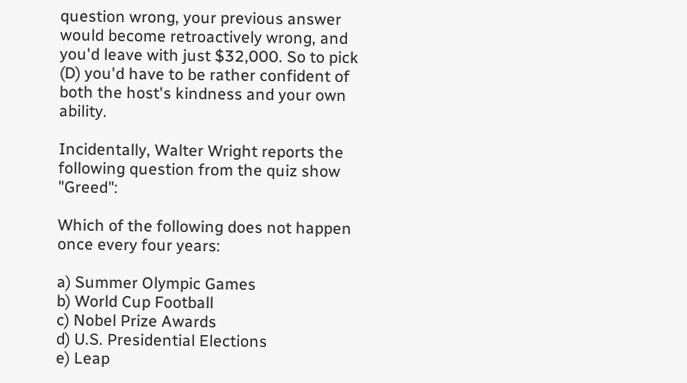question wrong, your previous answer would become retroactively wrong, and you'd leave with just $32,000. So to pick (D) you'd have to be rather confident of both the host's kindness and your own ability.

Incidentally, Walter Wright reports the following question from the quiz show "Greed":

Which of the following does not happen once every four years:

a) Summer Olympic Games
b) World Cup Football
c) Nobel Prize Awards
d) U.S. Presidential Elections
e) Leap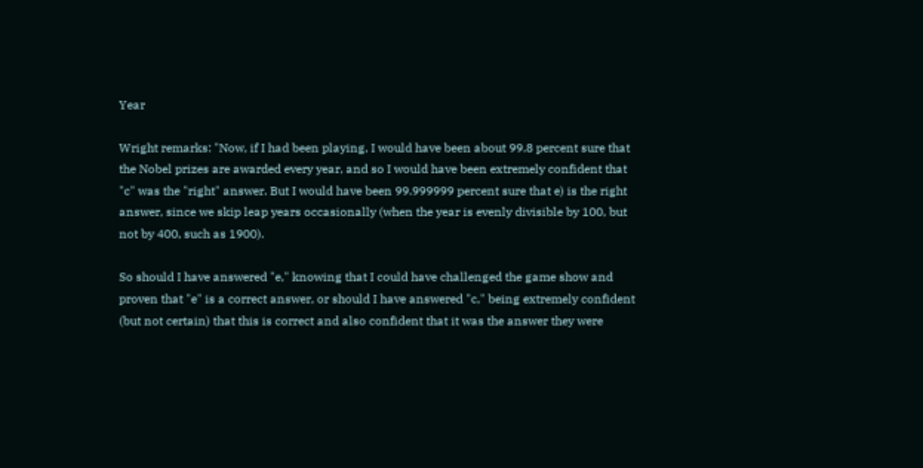Year

Wright remarks: "Now, if I had been playing, I would have been about 99.8 percent sure that the Nobel prizes are awarded every year, and so I would have been extremely confident that "c" was the "right" answer. But I would have been 99.999999 percent sure that e) is the right answer, since we skip leap years occasionally (when the year is evenly divisible by 100, but not by 400, such as 1900).

So should I have answered "e," knowing that I could have challenged the game show and proven that "e" is a correct answer, or should I have answered "c," being extremely confident (but not certain) that this is correct and also confident that it was the answer they were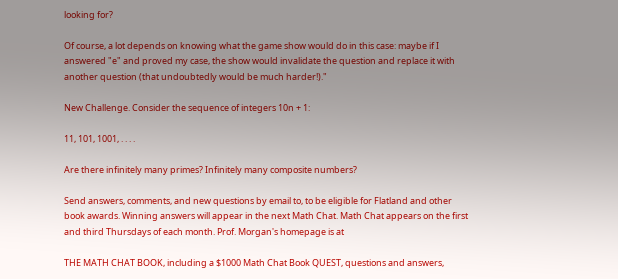looking for?

Of course, a lot depends on knowing what the game show would do in this case: maybe if I answered "e" and proved my case, the show would invalidate the question and replace it with another question (that undoubtedly would be much harder!)."

New Challenge. Consider the sequence of integers 10n + 1:

11, 101, 1001, . . . .

Are there infinitely many primes? Infinitely many composite numbers?

Send answers, comments, and new questions by email to, to be eligible for Flatland and other book awards. Winning answers will appear in the next Math Chat. Math Chat appears on the first and third Thursdays of each month. Prof. Morgan's homepage is at

THE MATH CHAT BOOK, including a $1000 Math Chat Book QUEST, questions and answers,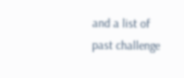and a list of past challenge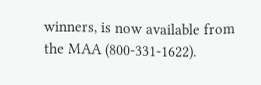winners, is now available from the MAA (800-331-1622).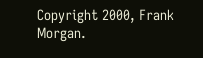Copyright 2000, Frank Morgan.